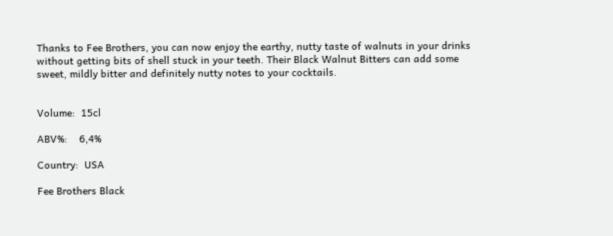Thanks to Fee Brothers, you can now enjoy the earthy, nutty taste of walnuts in your drinks without getting bits of shell stuck in your teeth. Their Black Walnut Bitters can add some sweet, mildly bitter and definitely nutty notes to your cocktails.


Volume:  15cl

ABV%:    6,4%

Country:  USA

Fee Brothers Black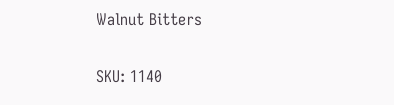Walnut Bitters

SKU: 1140